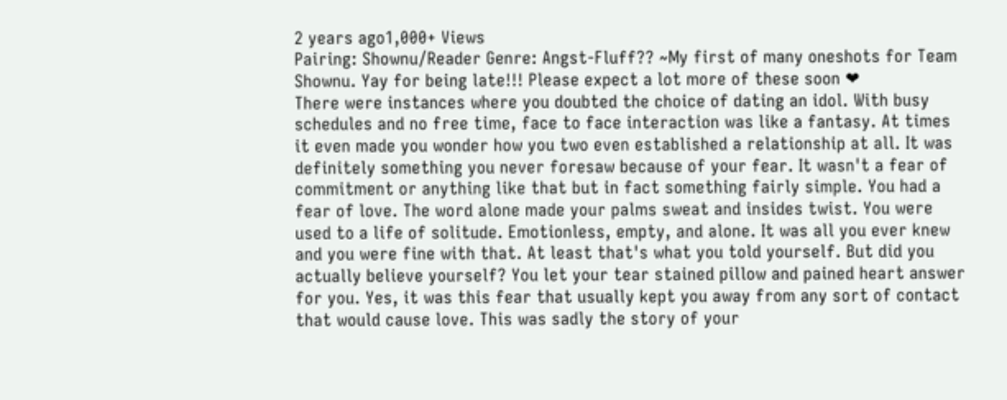2 years ago1,000+ Views
Pairing: Shownu/Reader Genre: Angst-Fluff?? ~My first of many oneshots for Team Shownu. Yay for being late!!! Please expect a lot more of these soon ❤
There were instances where you doubted the choice of dating an idol. With busy schedules and no free time, face to face interaction was like a fantasy. At times it even made you wonder how you two even established a relationship at all. It was definitely something you never foresaw because of your fear. It wasn't a fear of commitment or anything like that but in fact something fairly simple. You had a fear of love. The word alone made your palms sweat and insides twist. You were used to a life of solitude. Emotionless, empty, and alone. It was all you ever knew and you were fine with that. At least that's what you told yourself. But did you actually believe yourself? You let your tear stained pillow and pained heart answer for you. Yes, it was this fear that usually kept you away from any sort of contact that would cause love. This was sadly the story of your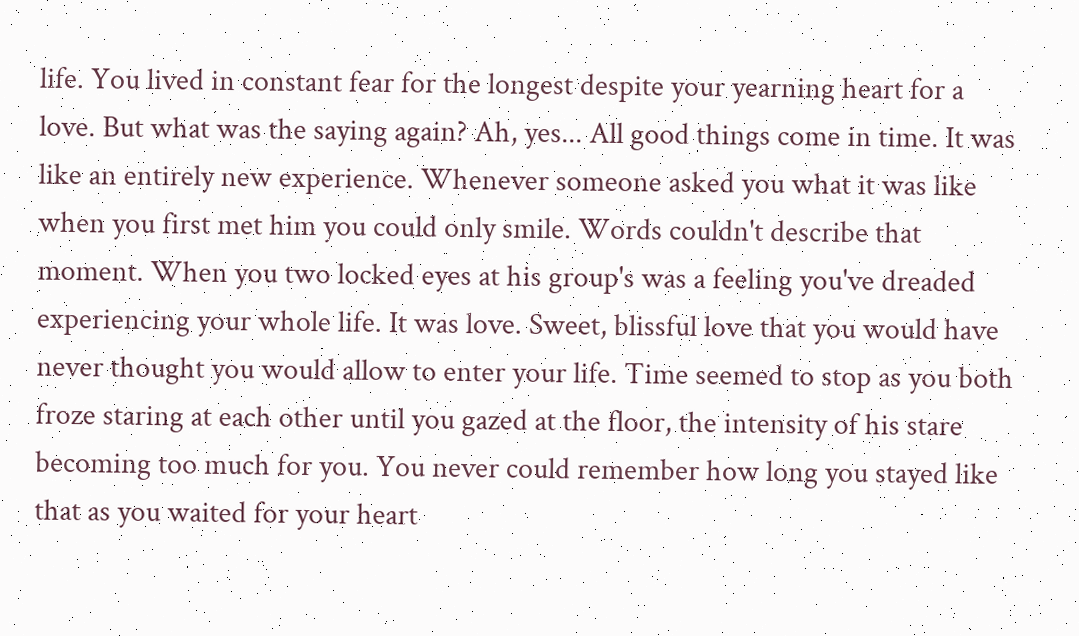life. You lived in constant fear for the longest despite your yearning heart for a love. But what was the saying again? Ah, yes... All good things come in time. It was like an entirely new experience. Whenever someone asked you what it was like when you first met him you could only smile. Words couldn't describe that moment. When you two locked eyes at his group's was a feeling you've dreaded experiencing your whole life. It was love. Sweet, blissful love that you would have never thought you would allow to enter your life. Time seemed to stop as you both froze staring at each other until you gazed at the floor, the intensity of his stare becoming too much for you. You never could remember how long you stayed like that as you waited for your heart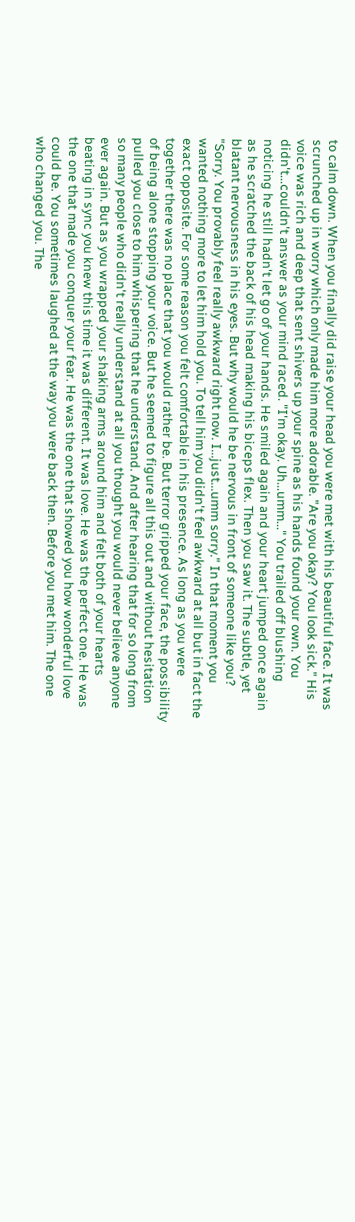to calm down. When you finally did raise your head you were met with his beautiful face. It was scrunched up in worry which only made him more adorable. "Are you okay? You look sick." His voice was rich and deep that sent shivers up your spine as his hands found your own. You didn't...couldn't answer as your mind raced. "I'm okay. Uh...umm..." You trailed off blushing noticing he still hadn't let go of your hands. He smiled again and your heart jumped once again as he scratched the back of his head making his biceps flex. Then you saw it. The subtle, yet blatant nervousness in his eyes. But why would he be nervous in front of someone like you? "Sorry. You provably feel really awkward right now. I...just...umm sorry." In that moment you wanted nothing more to let him hold you. To tell him you didn't feel awkward at all but in fact the exact opposite. For some reason you felt comfortable in his presence. As long as you were together there was no place that you would rather be. But terror gripped your face, the possibility of being alone stopping your voice. But he seemed to figure all this out and without hesitation pulled you close to him whispering that he understand. And after hearing that for so long from so many people who didn't really understand at all you thought you would never believe anyone ever again. But as you wrapped your shaking arms around him and felt both of your hearts beating in sync you knew this time it was different. It was love. He was the perfect one. He was the one that made you conquer your fear. He was the one that showed you how wonderful love could be. You sometimes laughed at the way you were back then. Before you met him. The one who changed you. The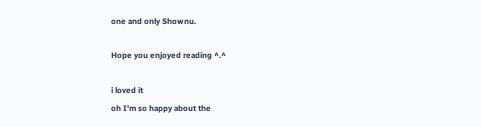one and only Shownu.

Hope you enjoyed reading ^.^

i loved it
oh I'm so happy about the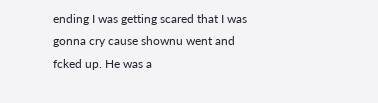ending I was getting scared that I was gonna cry cause shownu went and fcked up. He was a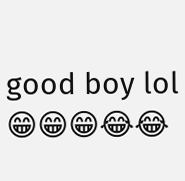good boy lol 😁😁😁😂😂